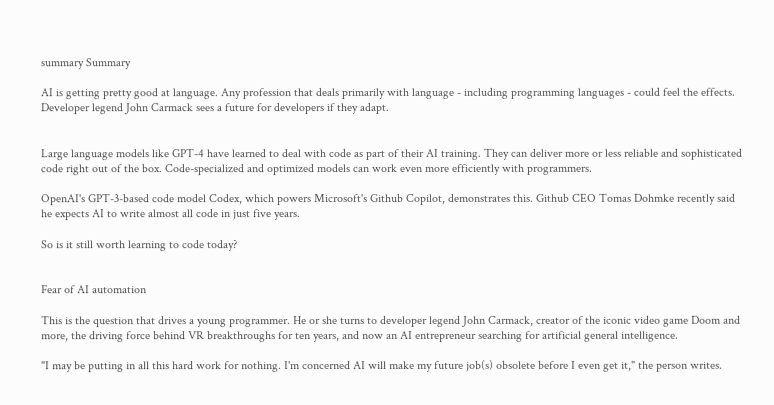summary Summary

AI is getting pretty good at language. Any profession that deals primarily with language - including programming languages - could feel the effects. Developer legend John Carmack sees a future for developers if they adapt.


Large language models like GPT-4 have learned to deal with code as part of their AI training. They can deliver more or less reliable and sophisticated code right out of the box. Code-specialized and optimized models can work even more efficiently with programmers.

OpenAI's GPT-3-based code model Codex, which powers Microsoft's Github Copilot, demonstrates this. Github CEO Tomas Dohmke recently said he expects AI to write almost all code in just five years.

So is it still worth learning to code today?


Fear of AI automation

This is the question that drives a young programmer. He or she turns to developer legend John Carmack, creator of the iconic video game Doom and more, the driving force behind VR breakthroughs for ten years, and now an AI entrepreneur searching for artificial general intelligence.

"I may be putting in all this hard work for nothing. I'm concerned AI will make my future job(s) obsolete before I even get it," the person writes.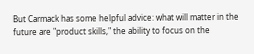But Carmack has some helpful advice: what will matter in the future are "product skills," the ability to focus on the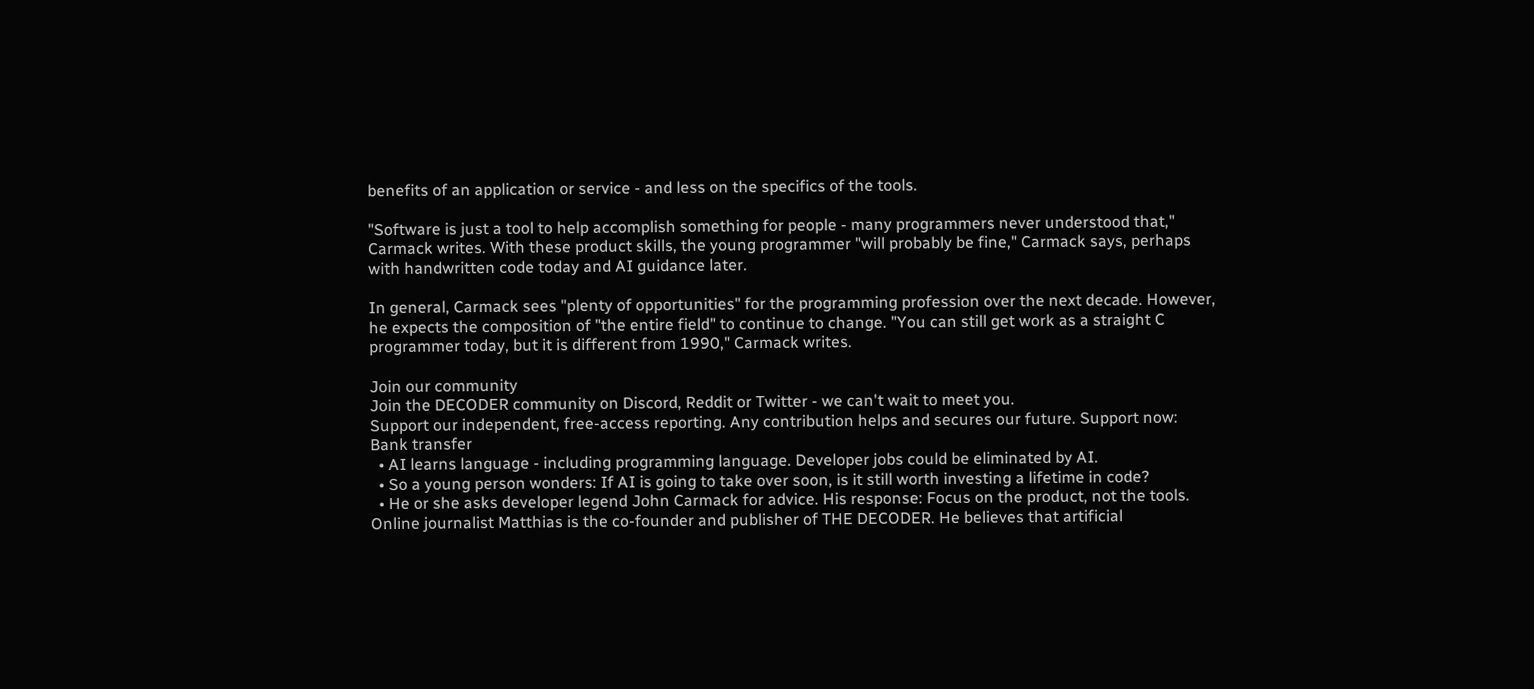benefits of an application or service - and less on the specifics of the tools.

"Software is just a tool to help accomplish something for people - many programmers never understood that," Carmack writes. With these product skills, the young programmer "will probably be fine," Carmack says, perhaps with handwritten code today and AI guidance later.

In general, Carmack sees "plenty of opportunities" for the programming profession over the next decade. However, he expects the composition of "the entire field" to continue to change. "You can still get work as a straight C programmer today, but it is different from 1990," Carmack writes.

Join our community
Join the DECODER community on Discord, Reddit or Twitter - we can't wait to meet you.
Support our independent, free-access reporting. Any contribution helps and secures our future. Support now:
Bank transfer
  • AI learns language - including programming language. Developer jobs could be eliminated by AI.
  • So a young person wonders: If AI is going to take over soon, is it still worth investing a lifetime in code?
  • He or she asks developer legend John Carmack for advice. His response: Focus on the product, not the tools.
Online journalist Matthias is the co-founder and publisher of THE DECODER. He believes that artificial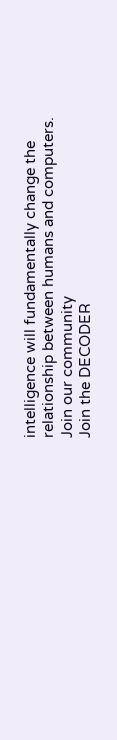intelligence will fundamentally change the relationship between humans and computers.
Join our community
Join the DECODER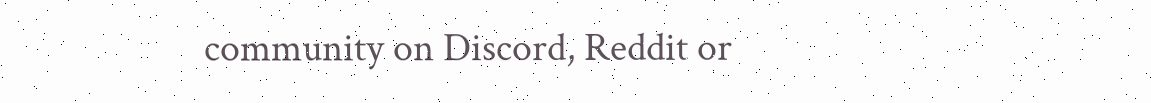community on Discord, Reddit or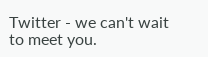Twitter - we can't wait to meet you.